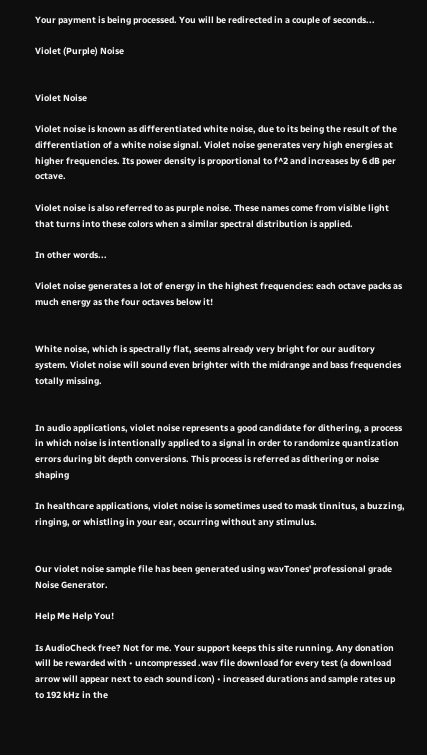Your payment is being processed. You will be redirected in a couple of seconds...

Violet (Purple) Noise


Violet Noise

Violet noise is known as differentiated white noise, due to its being the result of the differentiation of a white noise signal. Violet noise generates very high energies at higher frequencies. Its power density is proportional to f^2 and increases by 6 dB per octave.

Violet noise is also referred to as purple noise. These names come from visible light that turns into these colors when a similar spectral distribution is applied.

In other words...

Violet noise generates a lot of energy in the highest frequencies: each octave packs as much energy as the four octaves below it!


White noise, which is spectrally flat, seems already very bright for our auditory system. Violet noise will sound even brighter with the midrange and bass frequencies totally missing.


In audio applications, violet noise represents a good candidate for dithering, a process in which noise is intentionally applied to a signal in order to randomize quantization errors during bit depth conversions. This process is referred as dithering or noise shaping

In healthcare applications, violet noise is sometimes used to mask tinnitus, a buzzing, ringing, or whistling in your ear, occurring without any stimulus.


Our violet noise sample file has been generated using wavTones' professional grade Noise Generator.

Help Me Help You!

Is AudioCheck free? Not for me. Your support keeps this site running. Any donation will be rewarded with • uncompressed .wav file download for every test (a download arrow will appear next to each sound icon) • increased durations and sample rates up to 192 kHz in the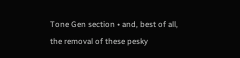Tone Gen section • and, best of all, the removal of these pesky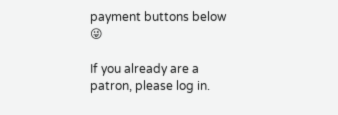payment buttons below 😜

If you already are a patron, please log in.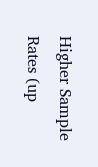Higher Sample Rates (up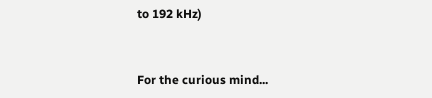to 192 kHz)


For the curious mind...